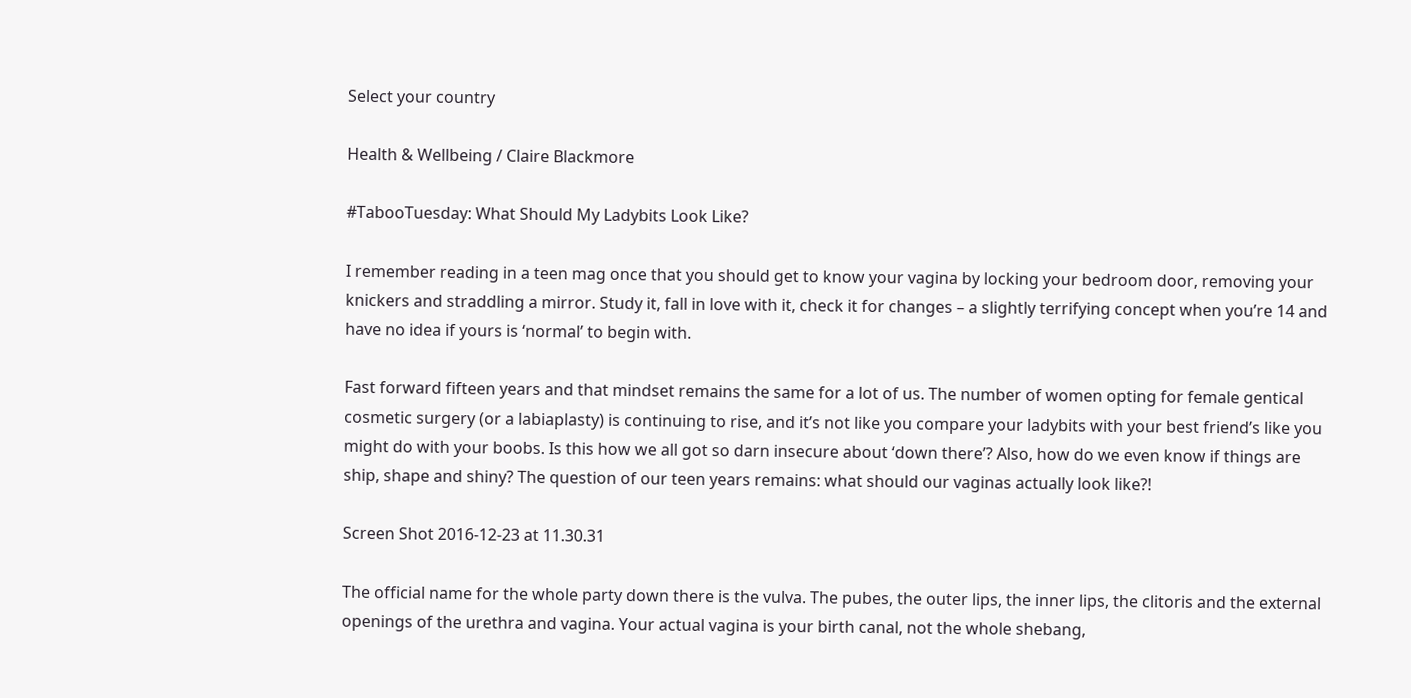Select your country

Health & Wellbeing / Claire Blackmore

#TabooTuesday: What Should My Ladybits Look Like?

I remember reading in a teen mag once that you should get to know your vagina by locking your bedroom door, removing your knickers and straddling a mirror. Study it, fall in love with it, check it for changes – a slightly terrifying concept when you’re 14 and have no idea if yours is ‘normal’ to begin with.

Fast forward fifteen years and that mindset remains the same for a lot of us. The number of women opting for female gentical cosmetic surgery (or a labiaplasty) is continuing to rise, and it’s not like you compare your ladybits with your best friend’s like you might do with your boobs. Is this how we all got so darn insecure about ‘down there’? Also, how do we even know if things are ship, shape and shiny? The question of our teen years remains: what should our vaginas actually look like?!

Screen Shot 2016-12-23 at 11.30.31

The official name for the whole party down there is the vulva. The pubes, the outer lips, the inner lips, the clitoris and the external openings of the urethra and vagina. Your actual vagina is your birth canal, not the whole shebang,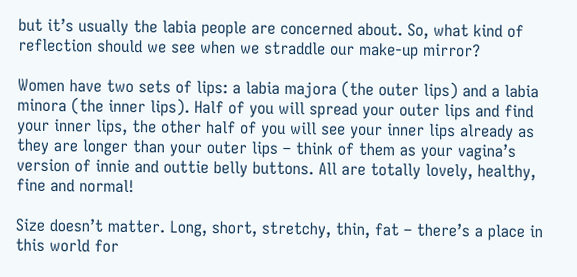but it’s usually the labia people are concerned about. So, what kind of reflection should we see when we straddle our make-up mirror?

Women have two sets of lips: a labia majora (the outer lips) and a labia minora (the inner lips). Half of you will spread your outer lips and find your inner lips, the other half of you will see your inner lips already as they are longer than your outer lips – think of them as your vagina’s version of innie and outtie belly buttons. All are totally lovely, healthy, fine and normal!

Size doesn’t matter. Long, short, stretchy, thin, fat – there’s a place in this world for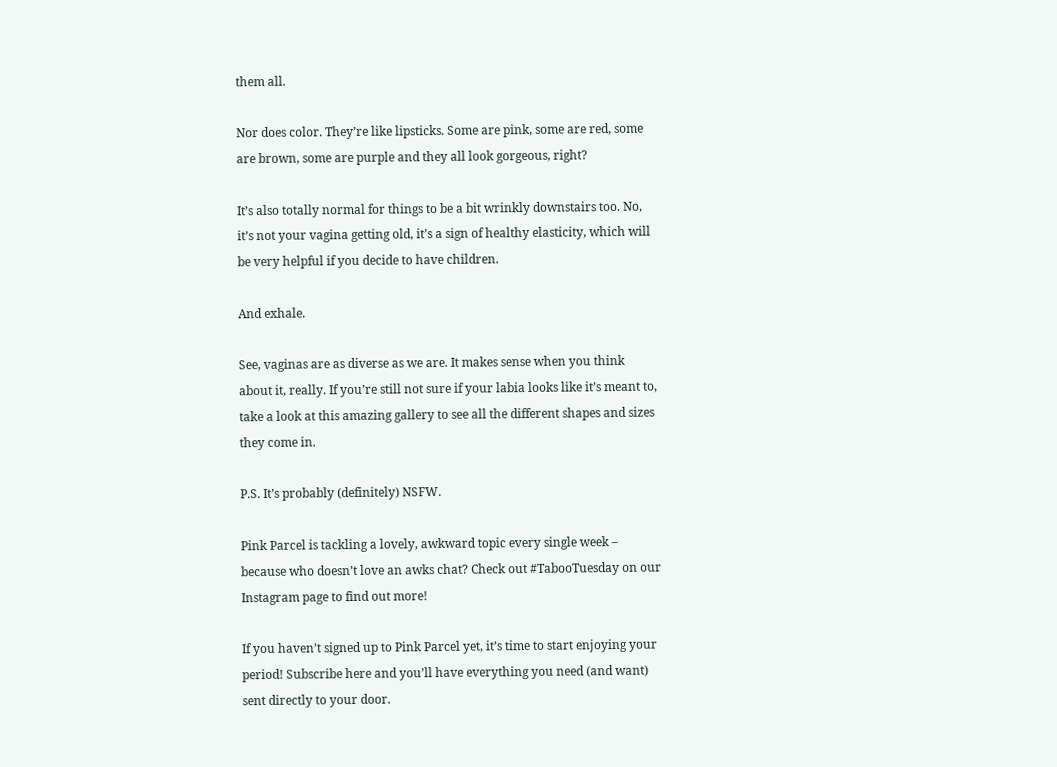them all.

Nor does color. They’re like lipsticks. Some are pink, some are red, some are brown, some are purple and they all look gorgeous, right?

It’s also totally normal for things to be a bit wrinkly downstairs too. No, it’s not your vagina getting old, it’s a sign of healthy elasticity, which will be very helpful if you decide to have children.

And exhale.

See, vaginas are as diverse as we are. It makes sense when you think about it, really. If you’re still not sure if your labia looks like it’s meant to, take a look at this amazing gallery to see all the different shapes and sizes they come in.

P.S. It’s probably (definitely) NSFW.

Pink Parcel is tackling a lovely, awkward topic every single week – because who doesn’t love an awks chat? Check out #TabooTuesday on our Instagram page to find out more!

If you haven’t signed up to Pink Parcel yet, it’s time to start enjoying your period! Subscribe here and you’ll have everything you need (and want) sent directly to your door.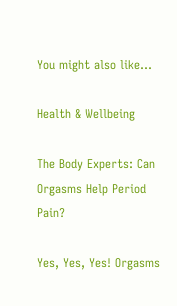You might also like...

Health & Wellbeing

The Body Experts: Can Orgasms Help Period Pain?

Yes, Yes, Yes! Orgasms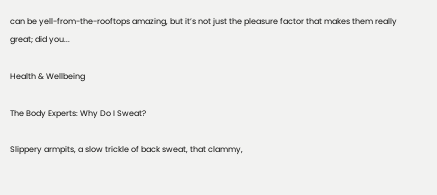can be yell-from-the-rooftops amazing, but it’s not just the pleasure factor that makes them really great; did you...

Health & Wellbeing

The Body Experts: Why Do I Sweat?

Slippery armpits, a slow trickle of back sweat, that clammy,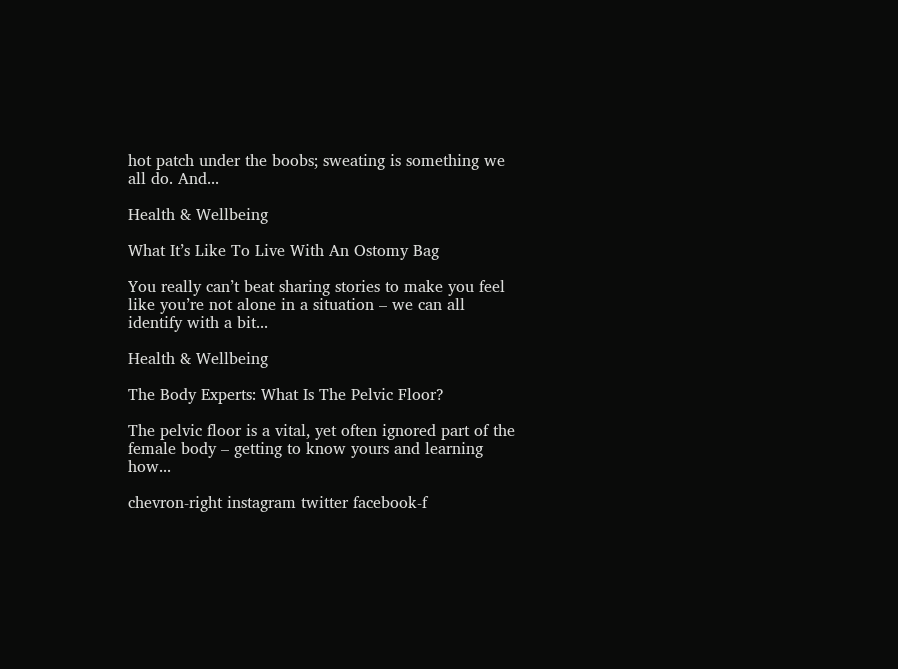hot patch under the boobs; sweating is something we all do. And...

Health & Wellbeing

What It’s Like To Live With An Ostomy Bag

You really can’t beat sharing stories to make you feel like you’re not alone in a situation – we can all identify with a bit...

Health & Wellbeing

The Body Experts: What Is The Pelvic Floor?

The pelvic floor is a vital, yet often ignored part of the female body – getting to know yours and learning how...

chevron-right instagram twitter facebook-f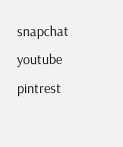snapchat youtube pintrest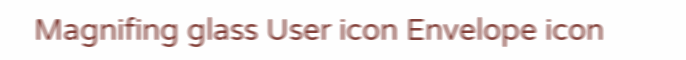Magnifing glass User icon Envelope icon